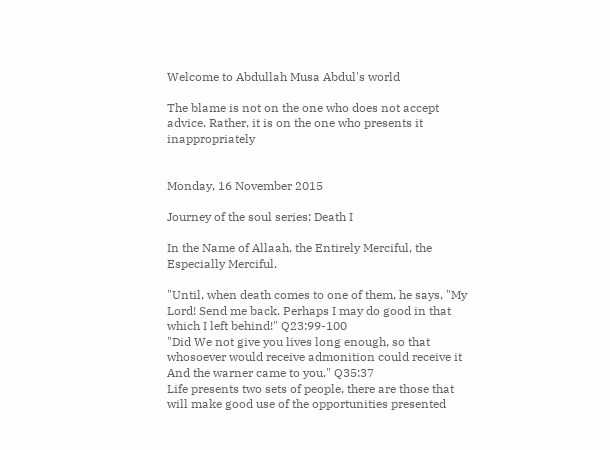Welcome to Abdullah Musa Abdul's world

The blame is not on the one who does not accept advice. Rather, it is on the one who presents it inappropriately


Monday, 16 November 2015

Journey of the soul series: Death I

In the Name of Allaah, the Entirely Merciful, the Especially Merciful.

"Until, when death comes to one of them, he says, "My Lord! Send me back. Perhaps I may do good in that which I left behind!" Q23:99-100
"Did We not give you lives long enough, so that whosoever would receive admonition could receive it And the warner came to you." Q35:37
Life presents two sets of people, there are those that will make good use of the opportunities presented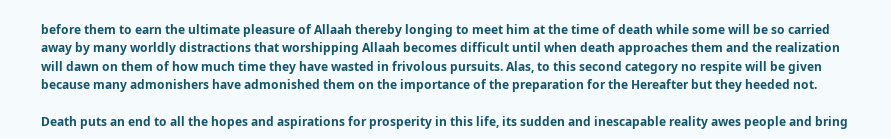before them to earn the ultimate pleasure of Allaah thereby longing to meet him at the time of death while some will be so carried away by many worldly distractions that worshipping Allaah becomes difficult until when death approaches them and the realization will dawn on them of how much time they have wasted in frivolous pursuits. Alas, to this second category no respite will be given because many admonishers have admonished them on the importance of the preparation for the Hereafter but they heeded not.

Death puts an end to all the hopes and aspirations for prosperity in this life, its sudden and inescapable reality awes people and bring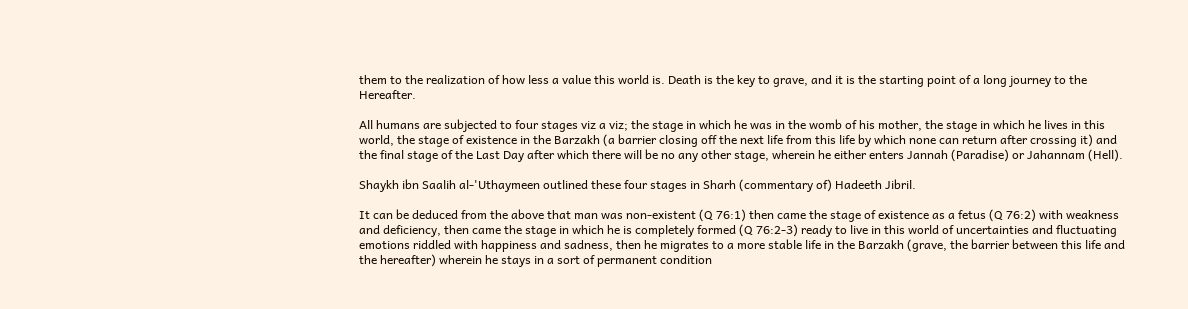them to the realization of how less a value this world is. Death is the key to grave, and it is the starting point of a long journey to the Hereafter.

All humans are subjected to four stages viz a viz; the stage in which he was in the womb of his mother, the stage in which he lives in this world, the stage of existence in the Barzakh (a barrier closing off the next life from this life by which none can return after crossing it) and the final stage of the Last Day after which there will be no any other stage, wherein he either enters Jannah (Paradise) or Jahannam (Hell).

Shaykh ibn Saalih al-'Uthaymeen outlined these four stages in Sharh (commentary of) Hadeeth Jibril.

It can be deduced from the above that man was non-existent (Q 76:1) then came the stage of existence as a fetus (Q 76:2) with weakness and deficiency, then came the stage in which he is completely formed (Q 76:2-3) ready to live in this world of uncertainties and fluctuating emotions riddled with happiness and sadness, then he migrates to a more stable life in the Barzakh (grave, the barrier between this life and the hereafter) wherein he stays in a sort of permanent condition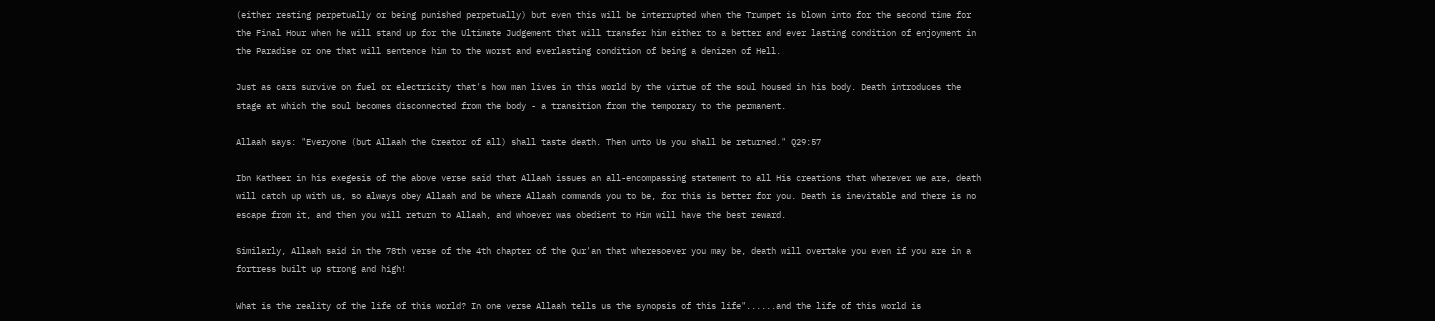(either resting perpetually or being punished perpetually) but even this will be interrupted when the Trumpet is blown into for the second time for the Final Hour when he will stand up for the Ultimate Judgement that will transfer him either to a better and ever lasting condition of enjoyment in the Paradise or one that will sentence him to the worst and everlasting condition of being a denizen of Hell.

Just as cars survive on fuel or electricity that's how man lives in this world by the virtue of the soul housed in his body. Death introduces the stage at which the soul becomes disconnected from the body - a transition from the temporary to the permanent.

Allaah says: "Everyone (but Allaah the Creator of all) shall taste death. Then unto Us you shall be returned." Q29:57

Ibn Katheer in his exegesis of the above verse said that Allaah issues an all-encompassing statement to all His creations that wherever we are, death will catch up with us, so always obey Allaah and be where Allaah commands you to be, for this is better for you. Death is inevitable and there is no escape from it, and then you will return to Allaah, and whoever was obedient to Him will have the best reward.

Similarly, Allaah said in the 78th verse of the 4th chapter of the Qur'an that wheresoever you may be, death will overtake you even if you are in a fortress built up strong and high!

What is the reality of the life of this world? In one verse Allaah tells us the synopsis of this life"......and the life of this world is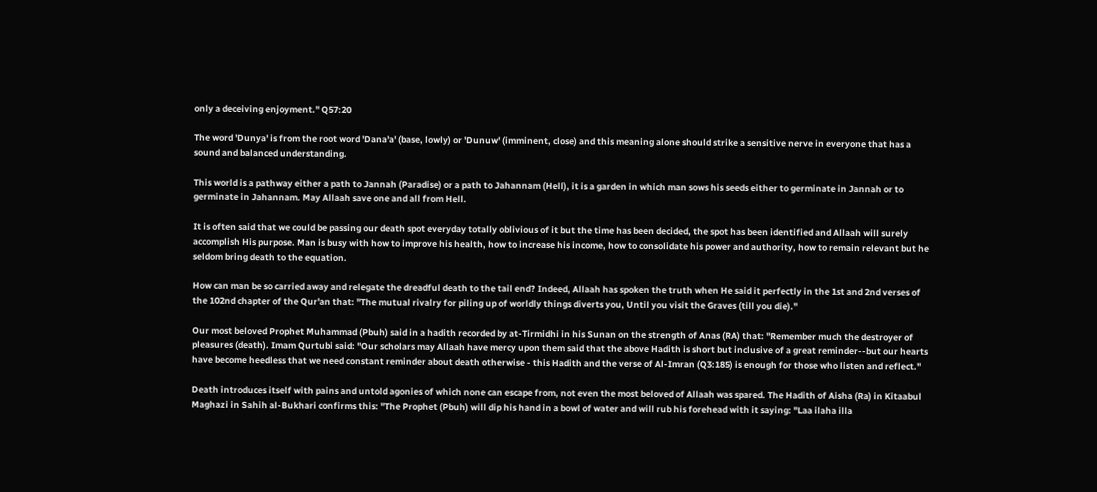only a deceiving enjoyment." Q57:20

The word 'Dunya' is from the root word 'Dana'a' (base, lowly) or 'Dunuw' (imminent, close) and this meaning alone should strike a sensitive nerve in everyone that has a sound and balanced understanding.

This world is a pathway either a path to Jannah (Paradise) or a path to Jahannam (Hell), it is a garden in which man sows his seeds either to germinate in Jannah or to germinate in Jahannam. May Allaah save one and all from Hell.

It is often said that we could be passing our death spot everyday totally oblivious of it but the time has been decided, the spot has been identified and Allaah will surely accomplish His purpose. Man is busy with how to improve his health, how to increase his income, how to consolidate his power and authority, how to remain relevant but he seldom bring death to the equation.

How can man be so carried away and relegate the dreadful death to the tail end? Indeed, Allaah has spoken the truth when He said it perfectly in the 1st and 2nd verses of the 102nd chapter of the Qur'an that: "The mutual rivalry for piling up of worldly things diverts you, Until you visit the Graves (till you die)."

Our most beloved Prophet Muhammad (Pbuh) said in a hadith recorded by at-Tirmidhi in his Sunan on the strength of Anas (RA) that: "Remember much the destroyer of pleasures (death). Imam Qurtubi said: "Our scholars may Allaah have mercy upon them said that the above Hadith is short but inclusive of a great reminder--but our hearts have become heedless that we need constant reminder about death otherwise - this Hadith and the verse of Al-Imran (Q3:185) is enough for those who listen and reflect."

Death introduces itself with pains and untold agonies of which none can escape from, not even the most beloved of Allaah was spared. The Hadith of Aisha (Ra) in Kitaabul Maghazi in Sahih al-Bukhari confirms this: "The Prophet (Pbuh) will dip his hand in a bowl of water and will rub his forehead with it saying: "Laa ilaha illa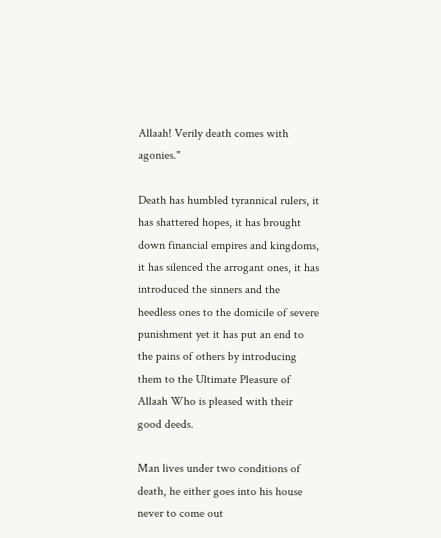Allaah! Verily death comes with agonies."

Death has humbled tyrannical rulers, it has shattered hopes, it has brought down financial empires and kingdoms, it has silenced the arrogant ones, it has introduced the sinners and the heedless ones to the domicile of severe punishment yet it has put an end to the pains of others by introducing them to the Ultimate Pleasure of Allaah Who is pleased with their good deeds.

Man lives under two conditions of death, he either goes into his house never to come out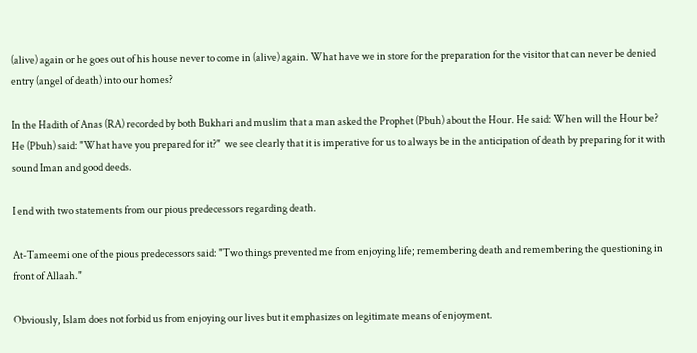(alive) again or he goes out of his house never to come in (alive) again. What have we in store for the preparation for the visitor that can never be denied entry (angel of death) into our homes?

In the Hadith of Anas (RA) recorded by both Bukhari and muslim that a man asked the Prophet (Pbuh) about the Hour. He said: When will the Hour be? He (Pbuh) said: "What have you prepared for it?"  we see clearly that it is imperative for us to always be in the anticipation of death by preparing for it with sound Iman and good deeds.

I end with two statements from our pious predecessors regarding death.

At-Tameemi one of the pious predecessors said: "Two things prevented me from enjoying life; remembering death and remembering the questioning in front of Allaah."

Obviously, Islam does not forbid us from enjoying our lives but it emphasizes on legitimate means of enjoyment.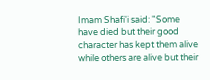Imam Shafi'i said: "Some have died but their good character has kept them alive while others are alive but their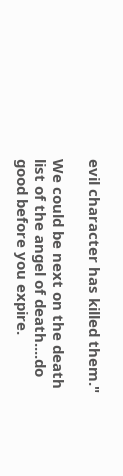evil character has killed them."

We could be next on the death list of the angel of death....do good before you expire.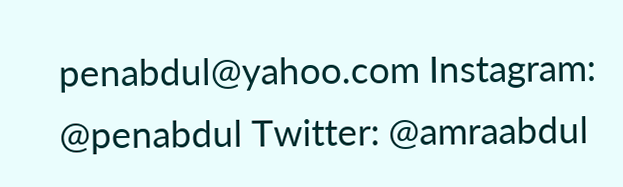penabdul@yahoo.com Instagram: @penabdul Twitter: @amraabdul